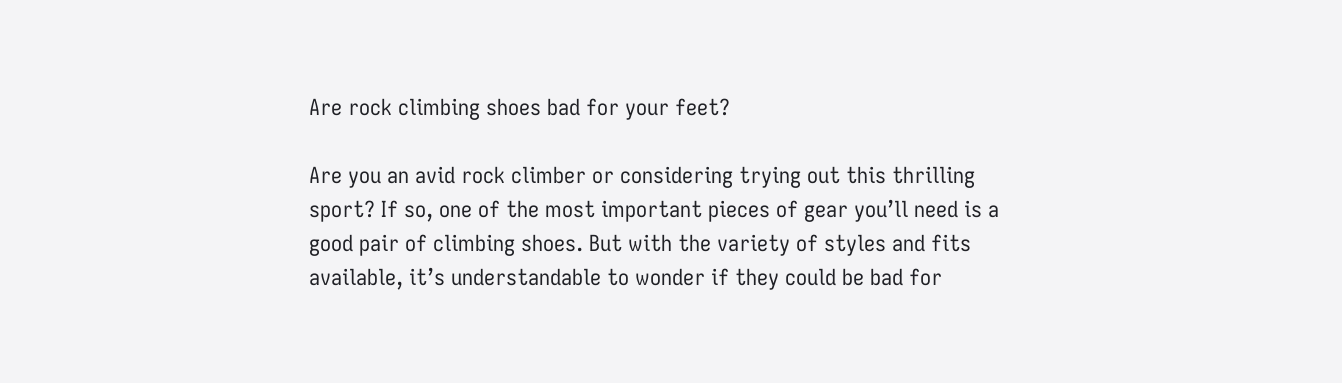Are rock climbing shoes bad for your feet?

Are you an avid rock climber or considering trying out this thrilling sport? If so, one of the most important pieces of gear you’ll need is a good pair of climbing shoes. But with the variety of styles and fits available, it’s understandable to wonder if they could be bad for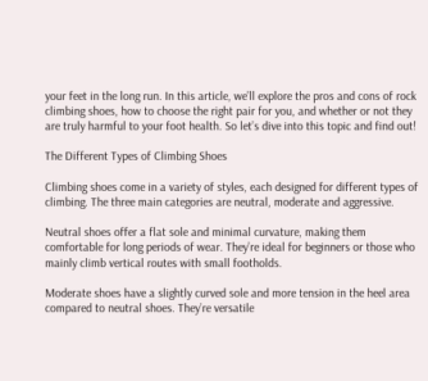your feet in the long run. In this article, we’ll explore the pros and cons of rock climbing shoes, how to choose the right pair for you, and whether or not they are truly harmful to your foot health. So let’s dive into this topic and find out!

The Different Types of Climbing Shoes

Climbing shoes come in a variety of styles, each designed for different types of climbing. The three main categories are neutral, moderate and aggressive.

Neutral shoes offer a flat sole and minimal curvature, making them comfortable for long periods of wear. They’re ideal for beginners or those who mainly climb vertical routes with small footholds.

Moderate shoes have a slightly curved sole and more tension in the heel area compared to neutral shoes. They’re versatile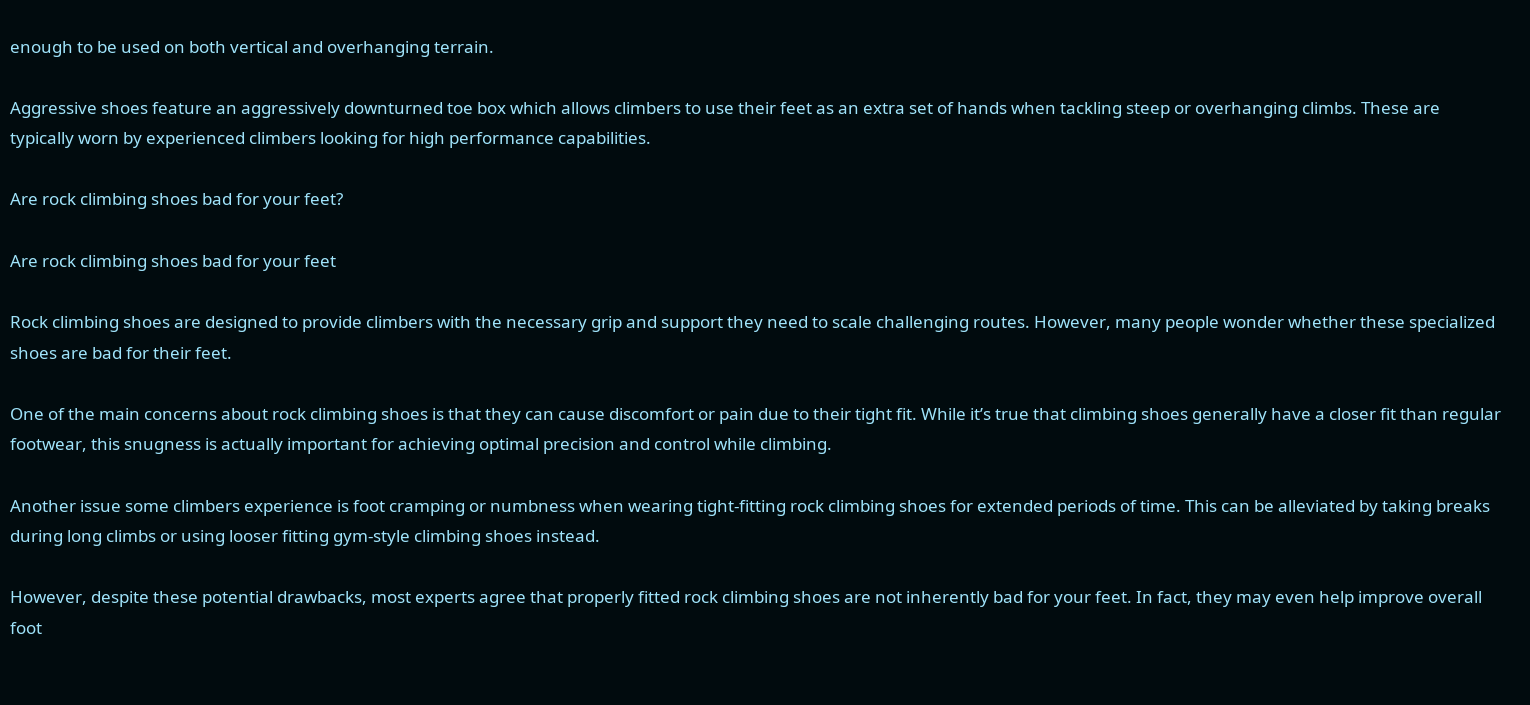enough to be used on both vertical and overhanging terrain.

Aggressive shoes feature an aggressively downturned toe box which allows climbers to use their feet as an extra set of hands when tackling steep or overhanging climbs. These are typically worn by experienced climbers looking for high performance capabilities.

Are rock climbing shoes bad for your feet?

Are rock climbing shoes bad for your feet

Rock climbing shoes are designed to provide climbers with the necessary grip and support they need to scale challenging routes. However, many people wonder whether these specialized shoes are bad for their feet.

One of the main concerns about rock climbing shoes is that they can cause discomfort or pain due to their tight fit. While it’s true that climbing shoes generally have a closer fit than regular footwear, this snugness is actually important for achieving optimal precision and control while climbing.

Another issue some climbers experience is foot cramping or numbness when wearing tight-fitting rock climbing shoes for extended periods of time. This can be alleviated by taking breaks during long climbs or using looser fitting gym-style climbing shoes instead.

However, despite these potential drawbacks, most experts agree that properly fitted rock climbing shoes are not inherently bad for your feet. In fact, they may even help improve overall foot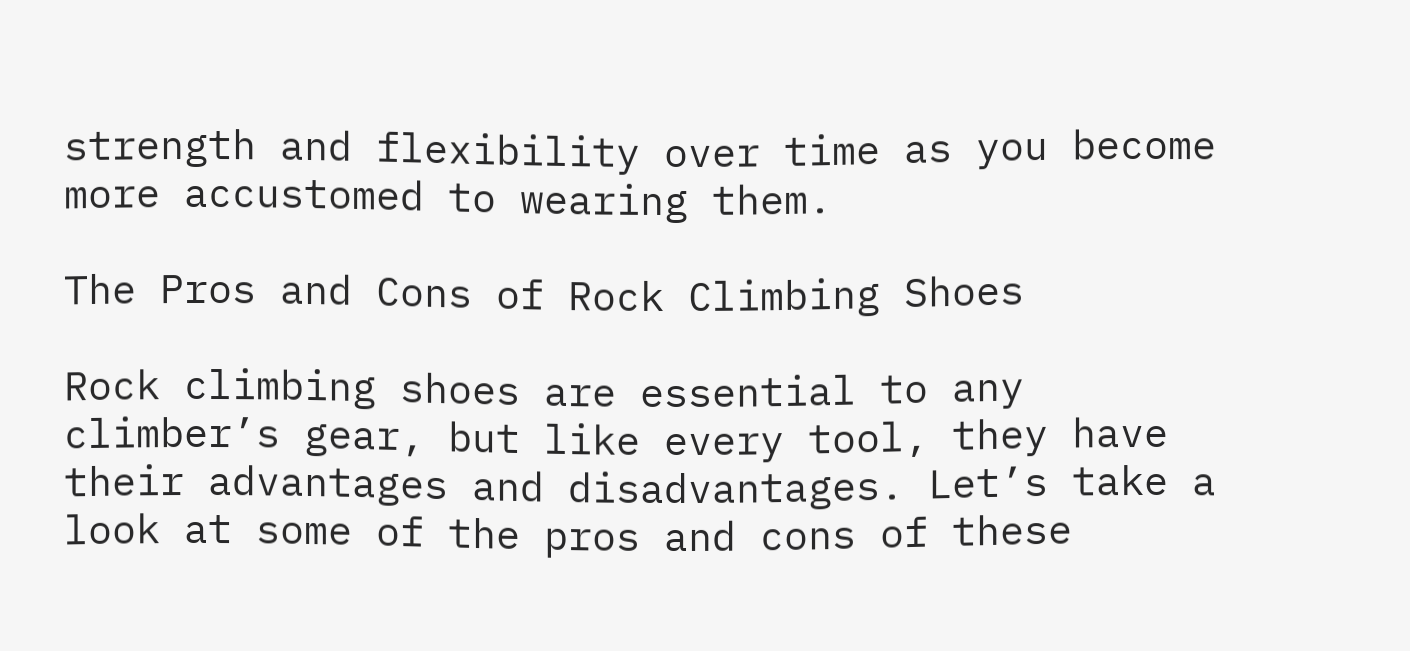strength and flexibility over time as you become more accustomed to wearing them.

The Pros and Cons of Rock Climbing Shoes

Rock climbing shoes are essential to any climber’s gear, but like every tool, they have their advantages and disadvantages. Let’s take a look at some of the pros and cons of these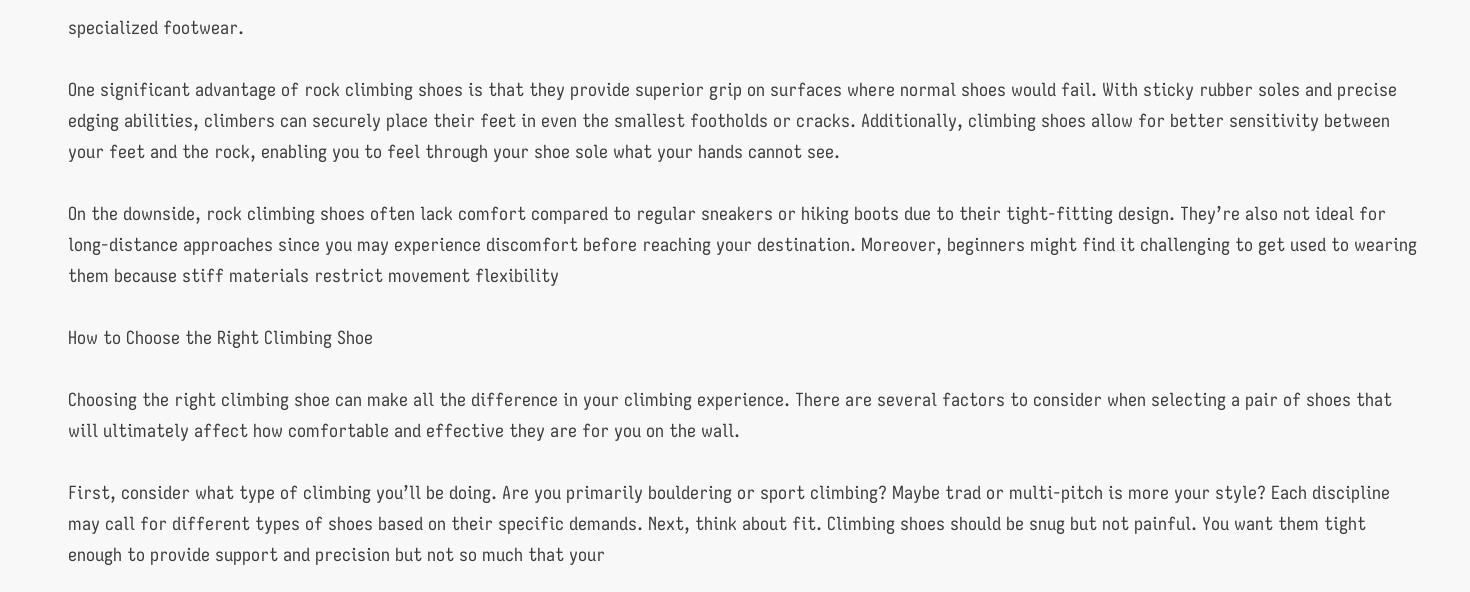specialized footwear.

One significant advantage of rock climbing shoes is that they provide superior grip on surfaces where normal shoes would fail. With sticky rubber soles and precise edging abilities, climbers can securely place their feet in even the smallest footholds or cracks. Additionally, climbing shoes allow for better sensitivity between your feet and the rock, enabling you to feel through your shoe sole what your hands cannot see.

On the downside, rock climbing shoes often lack comfort compared to regular sneakers or hiking boots due to their tight-fitting design. They’re also not ideal for long-distance approaches since you may experience discomfort before reaching your destination. Moreover, beginners might find it challenging to get used to wearing them because stiff materials restrict movement flexibility

How to Choose the Right Climbing Shoe

Choosing the right climbing shoe can make all the difference in your climbing experience. There are several factors to consider when selecting a pair of shoes that will ultimately affect how comfortable and effective they are for you on the wall.

First, consider what type of climbing you’ll be doing. Are you primarily bouldering or sport climbing? Maybe trad or multi-pitch is more your style? Each discipline may call for different types of shoes based on their specific demands. Next, think about fit. Climbing shoes should be snug but not painful. You want them tight enough to provide support and precision but not so much that your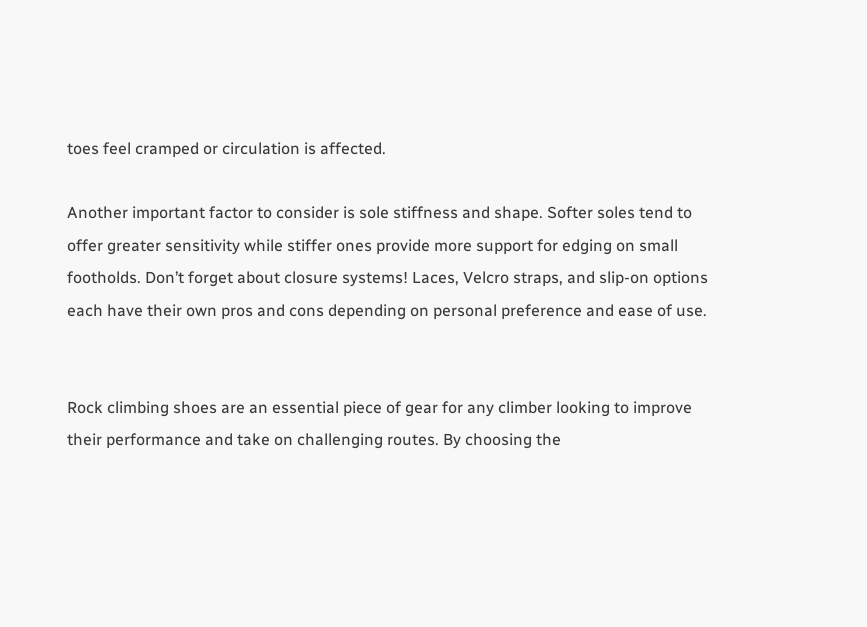toes feel cramped or circulation is affected.

Another important factor to consider is sole stiffness and shape. Softer soles tend to offer greater sensitivity while stiffer ones provide more support for edging on small footholds. Don’t forget about closure systems! Laces, Velcro straps, and slip-on options each have their own pros and cons depending on personal preference and ease of use.


Rock climbing shoes are an essential piece of gear for any climber looking to improve their performance and take on challenging routes. By choosing the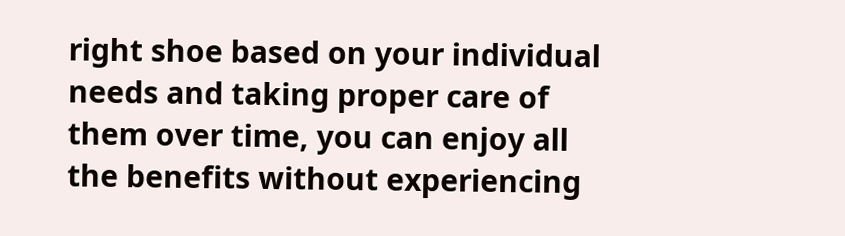right shoe based on your individual needs and taking proper care of them over time, you can enjoy all the benefits without experiencing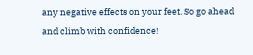any negative effects on your feet. So go ahead and climb with confidence!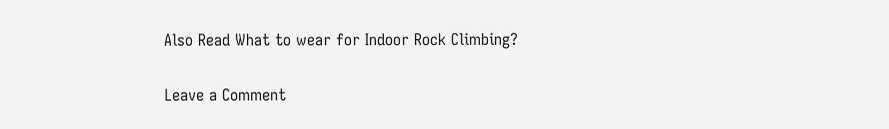Also Read What to wear for Indoor Rock Climbing?

Leave a Comment